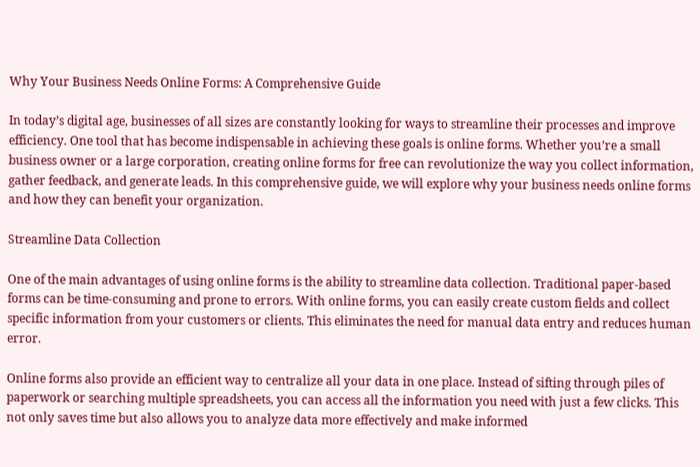Why Your Business Needs Online Forms: A Comprehensive Guide

In today’s digital age, businesses of all sizes are constantly looking for ways to streamline their processes and improve efficiency. One tool that has become indispensable in achieving these goals is online forms. Whether you’re a small business owner or a large corporation, creating online forms for free can revolutionize the way you collect information, gather feedback, and generate leads. In this comprehensive guide, we will explore why your business needs online forms and how they can benefit your organization.

Streamline Data Collection

One of the main advantages of using online forms is the ability to streamline data collection. Traditional paper-based forms can be time-consuming and prone to errors. With online forms, you can easily create custom fields and collect specific information from your customers or clients. This eliminates the need for manual data entry and reduces human error.

Online forms also provide an efficient way to centralize all your data in one place. Instead of sifting through piles of paperwork or searching multiple spreadsheets, you can access all the information you need with just a few clicks. This not only saves time but also allows you to analyze data more effectively and make informed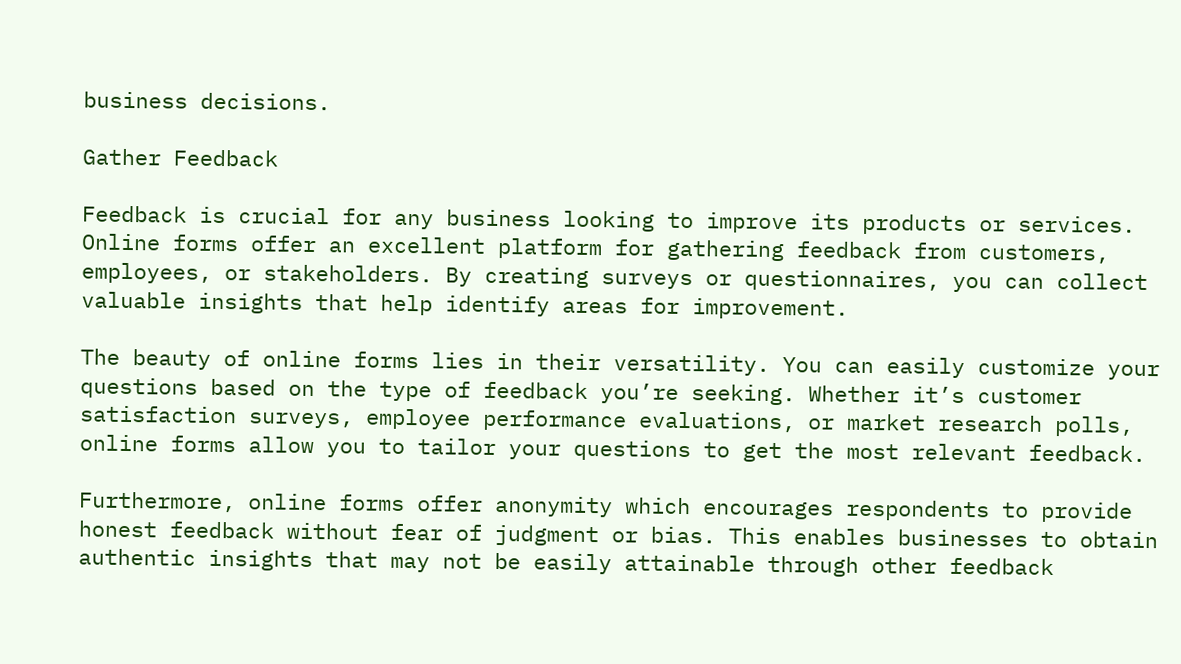business decisions.

Gather Feedback

Feedback is crucial for any business looking to improve its products or services. Online forms offer an excellent platform for gathering feedback from customers, employees, or stakeholders. By creating surveys or questionnaires, you can collect valuable insights that help identify areas for improvement.

The beauty of online forms lies in their versatility. You can easily customize your questions based on the type of feedback you’re seeking. Whether it’s customer satisfaction surveys, employee performance evaluations, or market research polls, online forms allow you to tailor your questions to get the most relevant feedback.

Furthermore, online forms offer anonymity which encourages respondents to provide honest feedback without fear of judgment or bias. This enables businesses to obtain authentic insights that may not be easily attainable through other feedback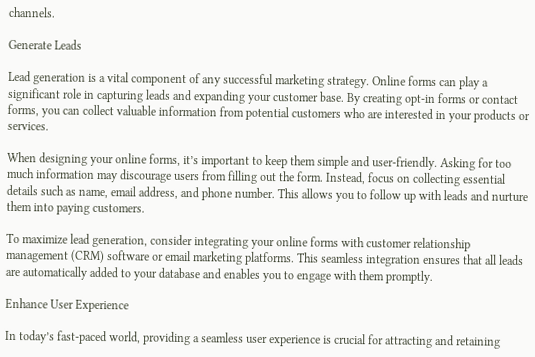channels.

Generate Leads

Lead generation is a vital component of any successful marketing strategy. Online forms can play a significant role in capturing leads and expanding your customer base. By creating opt-in forms or contact forms, you can collect valuable information from potential customers who are interested in your products or services.

When designing your online forms, it’s important to keep them simple and user-friendly. Asking for too much information may discourage users from filling out the form. Instead, focus on collecting essential details such as name, email address, and phone number. This allows you to follow up with leads and nurture them into paying customers.

To maximize lead generation, consider integrating your online forms with customer relationship management (CRM) software or email marketing platforms. This seamless integration ensures that all leads are automatically added to your database and enables you to engage with them promptly.

Enhance User Experience

In today’s fast-paced world, providing a seamless user experience is crucial for attracting and retaining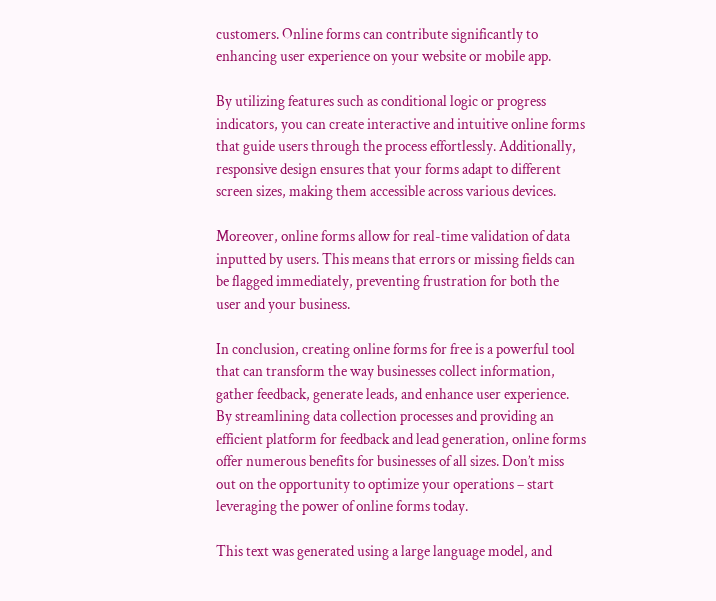customers. Online forms can contribute significantly to enhancing user experience on your website or mobile app.

By utilizing features such as conditional logic or progress indicators, you can create interactive and intuitive online forms that guide users through the process effortlessly. Additionally, responsive design ensures that your forms adapt to different screen sizes, making them accessible across various devices.

Moreover, online forms allow for real-time validation of data inputted by users. This means that errors or missing fields can be flagged immediately, preventing frustration for both the user and your business.

In conclusion, creating online forms for free is a powerful tool that can transform the way businesses collect information, gather feedback, generate leads, and enhance user experience. By streamlining data collection processes and providing an efficient platform for feedback and lead generation, online forms offer numerous benefits for businesses of all sizes. Don’t miss out on the opportunity to optimize your operations – start leveraging the power of online forms today.

This text was generated using a large language model, and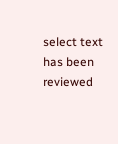select text has been reviewed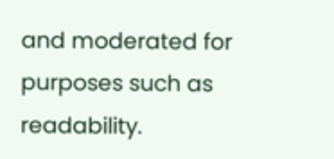and moderated for purposes such as readability.